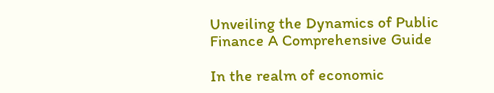Unveiling the Dynamics of Public Finance A Comprehensive Guide

In the realm of economic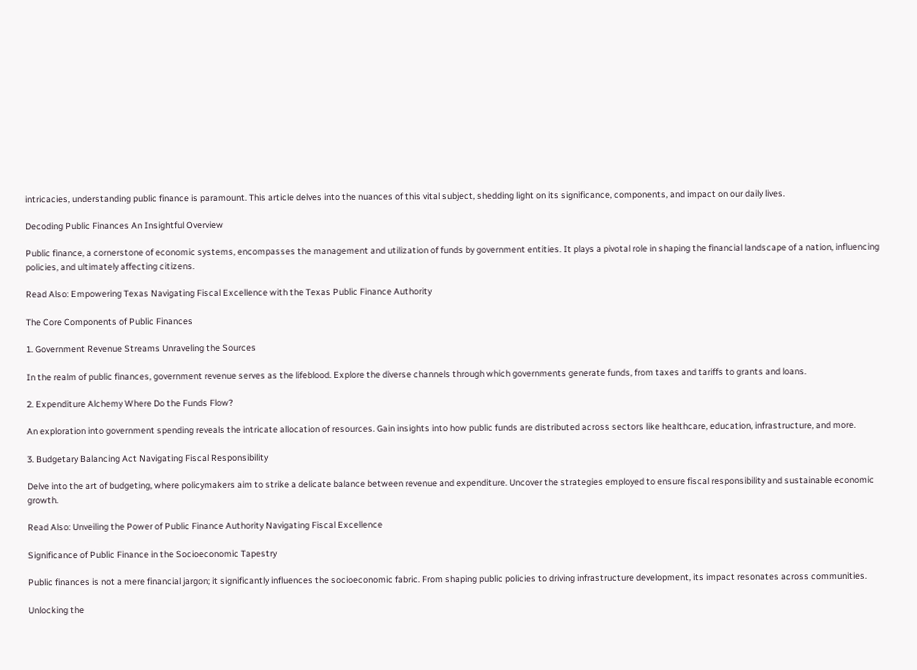intricacies, understanding public finance is paramount. This article delves into the nuances of this vital subject, shedding light on its significance, components, and impact on our daily lives.

Decoding Public Finances An Insightful Overview

Public finance, a cornerstone of economic systems, encompasses the management and utilization of funds by government entities. It plays a pivotal role in shaping the financial landscape of a nation, influencing policies, and ultimately affecting citizens.

Read Also: Empowering Texas Navigating Fiscal Excellence with the Texas Public Finance Authority

The Core Components of Public Finances

1. Government Revenue Streams Unraveling the Sources

In the realm of public finances, government revenue serves as the lifeblood. Explore the diverse channels through which governments generate funds, from taxes and tariffs to grants and loans.

2. Expenditure Alchemy Where Do the Funds Flow?

An exploration into government spending reveals the intricate allocation of resources. Gain insights into how public funds are distributed across sectors like healthcare, education, infrastructure, and more.

3. Budgetary Balancing Act Navigating Fiscal Responsibility

Delve into the art of budgeting, where policymakers aim to strike a delicate balance between revenue and expenditure. Uncover the strategies employed to ensure fiscal responsibility and sustainable economic growth.

Read Also: Unveiling the Power of Public Finance Authority Navigating Fiscal Excellence

Significance of Public Finance in the Socioeconomic Tapestry

Public finances is not a mere financial jargon; it significantly influences the socioeconomic fabric. From shaping public policies to driving infrastructure development, its impact resonates across communities.

Unlocking the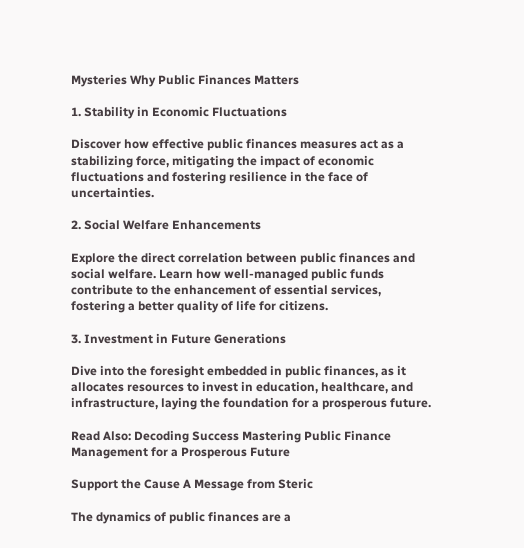Mysteries Why Public Finances Matters

1. Stability in Economic Fluctuations

Discover how effective public finances measures act as a stabilizing force, mitigating the impact of economic fluctuations and fostering resilience in the face of uncertainties.

2. Social Welfare Enhancements

Explore the direct correlation between public finances and social welfare. Learn how well-managed public funds contribute to the enhancement of essential services, fostering a better quality of life for citizens.

3. Investment in Future Generations

Dive into the foresight embedded in public finances, as it allocates resources to invest in education, healthcare, and infrastructure, laying the foundation for a prosperous future.

Read Also: Decoding Success Mastering Public Finance Management for a Prosperous Future

Support the Cause A Message from Steric

The dynamics of public finances are a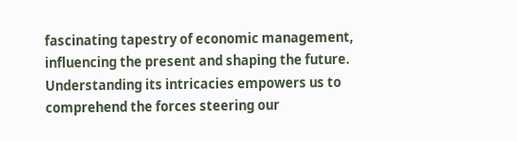fascinating tapestry of economic management, influencing the present and shaping the future. Understanding its intricacies empowers us to comprehend the forces steering our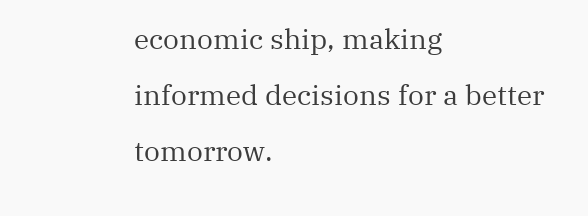economic ship, making informed decisions for a better tomorrow.